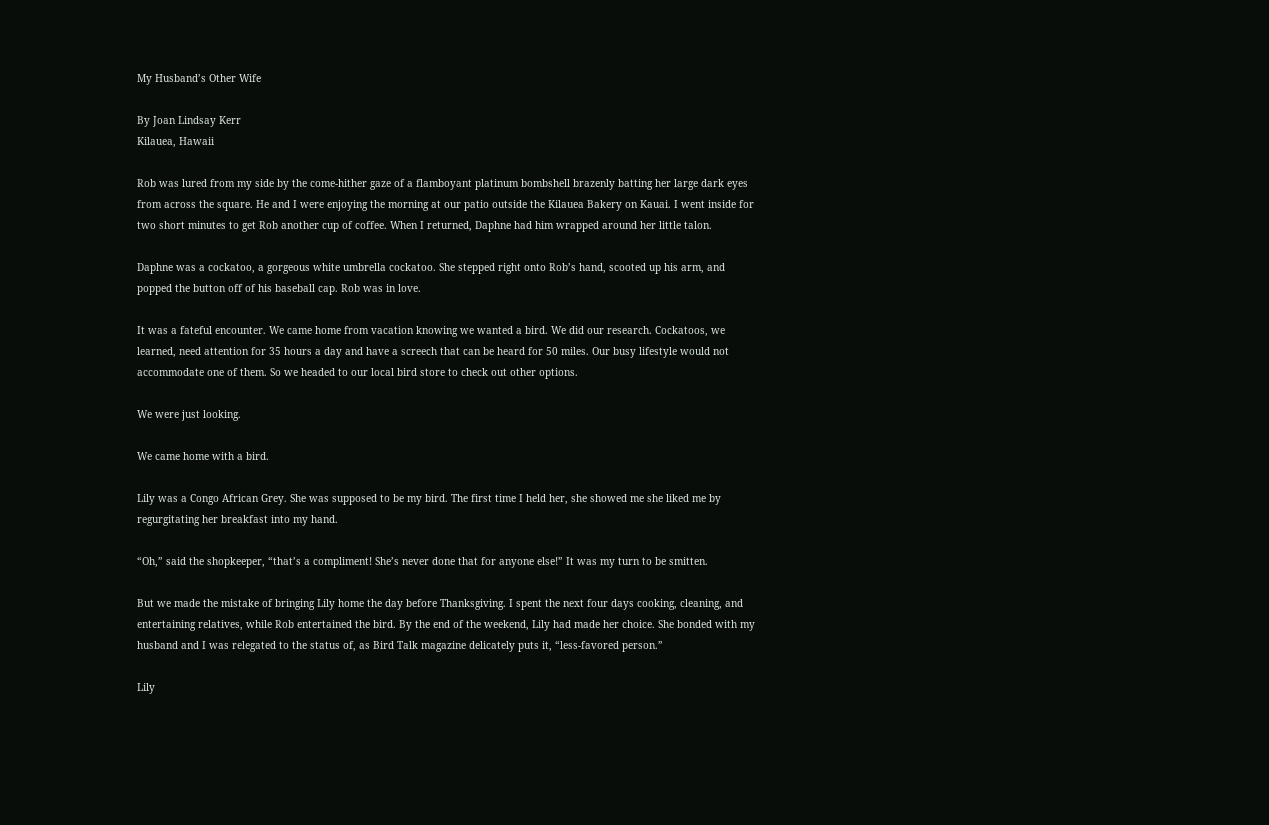My Husband’s Other Wife

By Joan Lindsay Kerr
Kilauea, Hawaii

Rob was lured from my side by the come-hither gaze of a flamboyant platinum bombshell brazenly batting her large dark eyes from across the square. He and I were enjoying the morning at our patio outside the Kilauea Bakery on Kauai. I went inside for two short minutes to get Rob another cup of coffee. When I returned, Daphne had him wrapped around her little talon.

Daphne was a cockatoo, a gorgeous white umbrella cockatoo. She stepped right onto Rob’s hand, scooted up his arm, and popped the button off of his baseball cap. Rob was in love.

It was a fateful encounter. We came home from vacation knowing we wanted a bird. We did our research. Cockatoos, we learned, need attention for 35 hours a day and have a screech that can be heard for 50 miles. Our busy lifestyle would not accommodate one of them. So we headed to our local bird store to check out other options.

We were just looking.

We came home with a bird.

Lily was a Congo African Grey. She was supposed to be my bird. The first time I held her, she showed me she liked me by regurgitating her breakfast into my hand.

“Oh,” said the shopkeeper, “that’s a compliment! She’s never done that for anyone else!” It was my turn to be smitten.

But we made the mistake of bringing Lily home the day before Thanksgiving. I spent the next four days cooking, cleaning, and entertaining relatives, while Rob entertained the bird. By the end of the weekend, Lily had made her choice. She bonded with my husband and I was relegated to the status of, as Bird Talk magazine delicately puts it, “less-favored person.”

Lily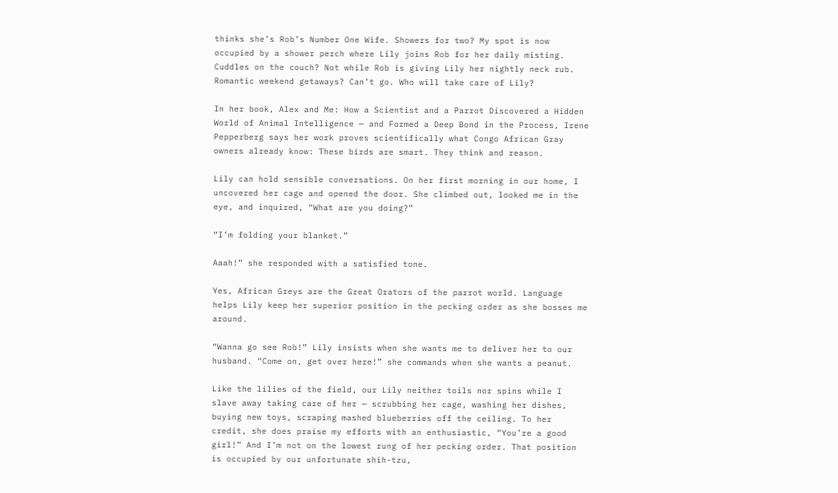thinks she’s Rob’s Number One Wife. Showers for two? My spot is now occupied by a shower perch where Lily joins Rob for her daily misting. Cuddles on the couch? Not while Rob is giving Lily her nightly neck rub. Romantic weekend getaways? Can’t go. Who will take care of Lily?

In her book, Alex and Me: How a Scientist and a Parrot Discovered a Hidden World of Animal Intelligence — and Formed a Deep Bond in the Process, Irene Pepperberg says her work proves scientifically what Congo African Gray owners already know: These birds are smart. They think and reason.

Lily can hold sensible conversations. On her first morning in our home, I uncovered her cage and opened the door. She climbed out, looked me in the eye, and inquired, “What are you doing?”

“I’m folding your blanket.”

Aaah!” she responded with a satisfied tone.

Yes, African Greys are the Great Orators of the parrot world. Language helps Lily keep her superior position in the pecking order as she bosses me around.

“Wanna go see Rob!” Lily insists when she wants me to deliver her to our husband. “Come on, get over here!” she commands when she wants a peanut.

Like the lilies of the field, our Lily neither toils nor spins while I slave away taking care of her — scrubbing her cage, washing her dishes, buying new toys, scraping mashed blueberries off the ceiling. To her credit, she does praise my efforts with an enthusiastic, “You’re a good girl!” And I’m not on the lowest rung of her pecking order. That position is occupied by our unfortunate shih-tzu,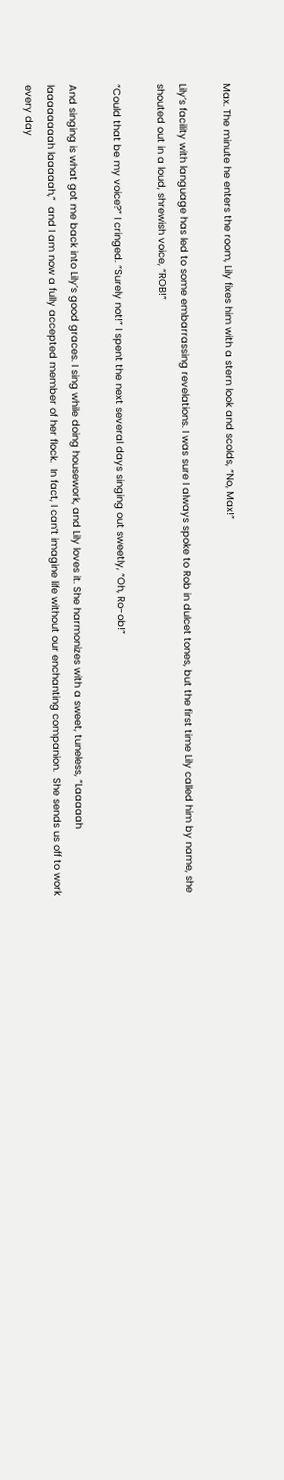Max. The minute he enters the room, Lily fixes him with a stern look and scolds, “No, Max!”

Lily’s facility with language has led to some embarrassing revelations. I was sure I always spoke to Rob in dulcet tones, but the first time Lily called him by name, she shouted out in a loud, shrewish voice, “ROB!”

“Could that be my voice?” I cringed. “Surely not!” I spent the next several days singing out sweetly, “Oh, Ro-ob!”

And singing is what got me back into Lily’s good graces. I sing while doing housework, and Lily loves it. She harmonizes with a sweet, tuneless, “Laaaaah  laaaaaaaah laaaaah,”  and I am now a fully accepted member of her flock.  In fact, I can’t imagine life without our enchanting companion.  She sends us off to work every day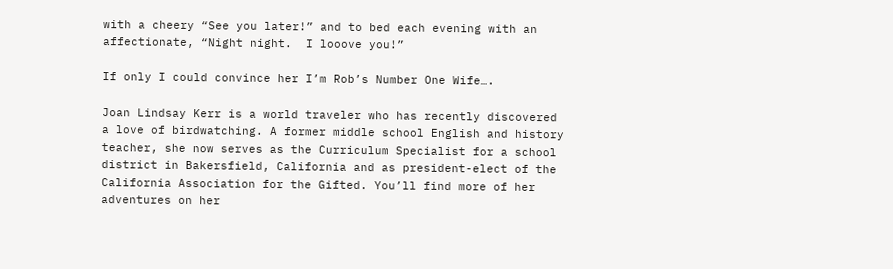with a cheery “See you later!” and to bed each evening with an affectionate, “Night night.  I looove you!”

If only I could convince her I’m Rob’s Number One Wife….

Joan Lindsay Kerr is a world traveler who has recently discovered a love of birdwatching. A former middle school English and history teacher, she now serves as the Curriculum Specialist for a school district in Bakersfield, California and as president-elect of the California Association for the Gifted. You’ll find more of her adventures on her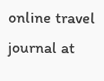online travel journal at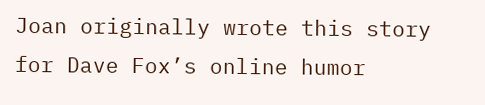Joan originally wrote this story for Dave Fox’s online humor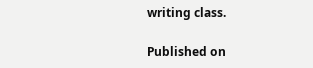writing class.

Published on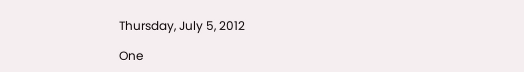Thursday, July 5, 2012

One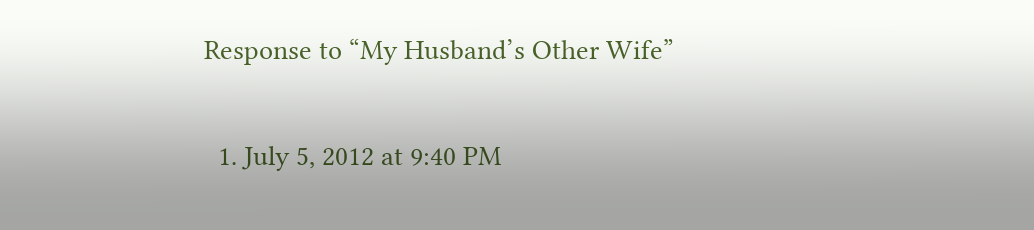Response to “My Husband’s Other Wife”

  1. July 5, 2012 at 9:40 PM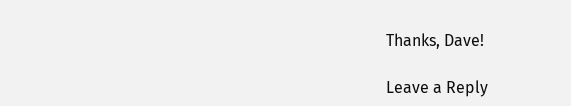Thanks, Dave!

Leave a Reply